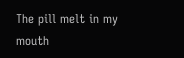The pill melt in my mouth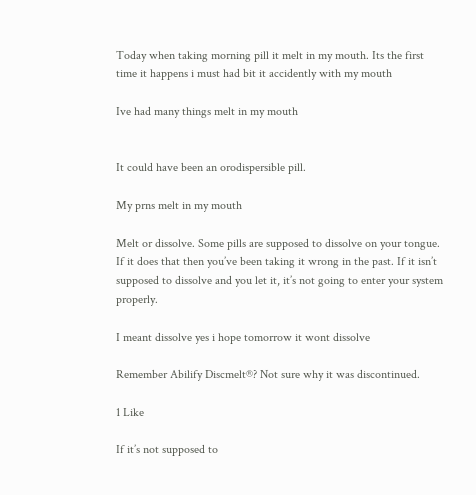Today when taking morning pill it melt in my mouth. Its the first time it happens i must had bit it accidently with my mouth

Ive had many things melt in my mouth


It could have been an orodispersible pill.

My prns melt in my mouth

Melt or dissolve. Some pills are supposed to dissolve on your tongue. If it does that then you’ve been taking it wrong in the past. If it isn’t supposed to dissolve and you let it, it’s not going to enter your system properly.

I meant dissolve yes i hope tomorrow it wont dissolve

Remember Abilify Discmelt®? Not sure why it was discontinued.

1 Like

If it’s not supposed to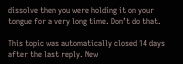dissolve then you were holding it on your tongue for a very long time. Don’t do that.

This topic was automatically closed 14 days after the last reply. New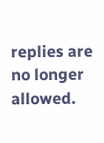replies are no longer allowed.